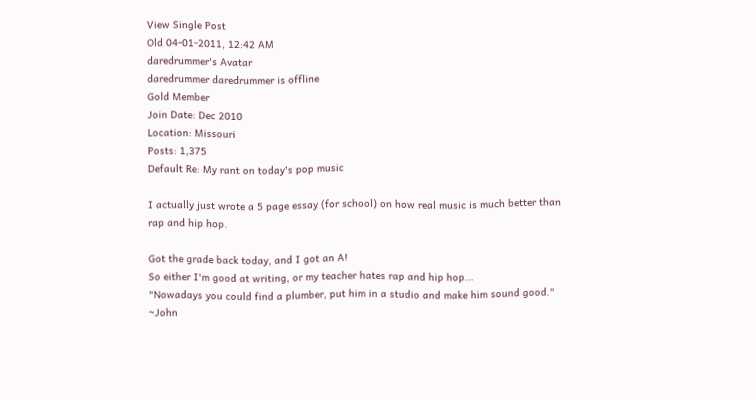View Single Post
Old 04-01-2011, 12:42 AM
daredrummer's Avatar
daredrummer daredrummer is offline
Gold Member
Join Date: Dec 2010
Location: Missouri
Posts: 1,375
Default Re: My rant on today's pop music

I actually just wrote a 5 page essay (for school) on how real music is much better than rap and hip hop.

Got the grade back today, and I got an A!
So either I'm good at writing, or my teacher hates rap and hip hop...
"Nowadays you could find a plumber, put him in a studio and make him sound good." ~John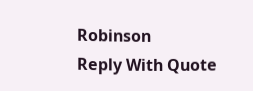Robinson
Reply With Quote